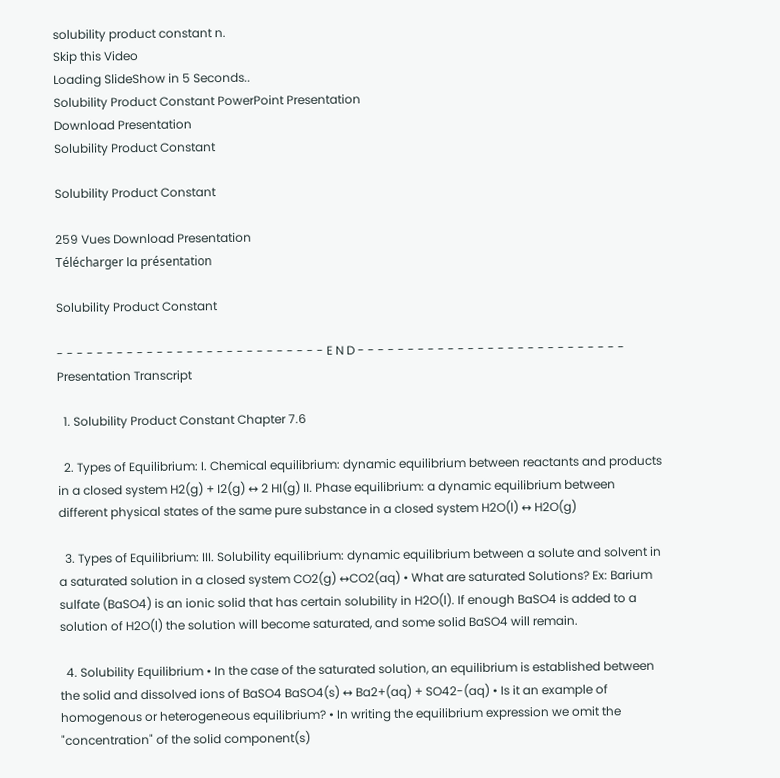solubility product constant n.
Skip this Video
Loading SlideShow in 5 Seconds..
Solubility Product Constant PowerPoint Presentation
Download Presentation
Solubility Product Constant

Solubility Product Constant

259 Vues Download Presentation
Télécharger la présentation

Solubility Product Constant

- - - - - - - - - - - - - - - - - - - - - - - - - - - E N D - - - - - - - - - - - - - - - - - - - - - - - - - - -
Presentation Transcript

  1. Solubility Product Constant Chapter 7.6

  2. Types of Equilibrium: I. Chemical equilibrium: dynamic equilibrium between reactants and products in a closed system H2(g) + I2(g) ↔ 2 HI(g) II. Phase equilibrium: a dynamic equilibrium between different physical states of the same pure substance in a closed system H2O(l) ↔ H2O(g)

  3. Types of Equilibrium: III. Solubility equilibrium: dynamic equilibrium between a solute and solvent in a saturated solution in a closed system CO2(g) ↔CO2(aq) • What are saturated Solutions? Ex: Barium sulfate (BaSO4) is an ionic solid that has certain solubility in H2O(l). If enough BaSO4 is added to a solution of H2O(l) the solution will become saturated, and some solid BaSO4 will remain.

  4. Solubility Equilibrium • In the case of the saturated solution, an equilibrium is established between the solid and dissolved ions of BaSO4 BaSO4(s) ↔ Ba2+(aq) + SO42-(aq) • Is it an example of homogenous or heterogeneous equilibrium? • In writing the equilibrium expression we omit the "concentration" of the solid component(s)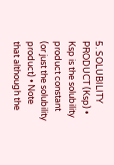5. SOLUBILITY PRODUCT (Ksp) • Ksp is the solubility product constant (or just the solubility product) • Note that although the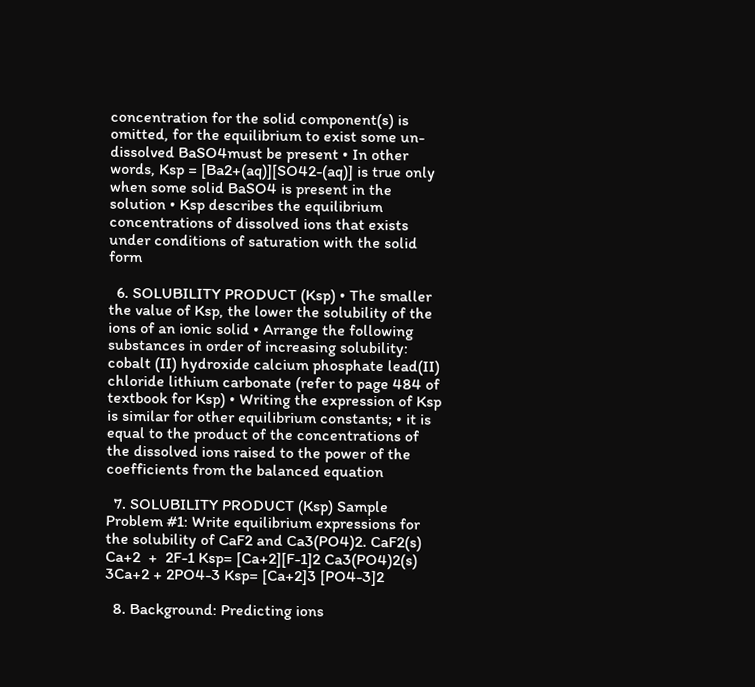concentration for the solid component(s) is omitted, for the equilibrium to exist some un-dissolved BaSO4must be present • In other words, Ksp = [Ba2+(aq)][SO42-(aq)] is true only when some solid BaSO4 is present in the solution • Ksp describes the equilibrium concentrations of dissolved ions that exists under conditions of saturation with the solid form

  6. SOLUBILITY PRODUCT (Ksp) • The smaller the value of Ksp, the lower the solubility of the ions of an ionic solid • Arrange the following substances in order of increasing solubility: cobalt (II) hydroxide calcium phosphate lead(II) chloride lithium carbonate (refer to page 484 of textbook for Ksp) • Writing the expression of Ksp is similar for other equilibrium constants; • it is equal to the product of the concentrations of the dissolved ions raised to the power of the coefficients from the balanced equation

  7. SOLUBILITY PRODUCT (Ksp) Sample Problem #1: Write equilibrium expressions for the solubility of CaF2 and Ca3(PO4)2. CaF2(s) Ca+2  +  2F-1 Ksp= [Ca+2][F-1]2 Ca3(PO4)2(s) 3Ca+2 + 2PO4-3 Ksp= [Ca+2]3 [PO4-3]2

  8. Background: Predicting ions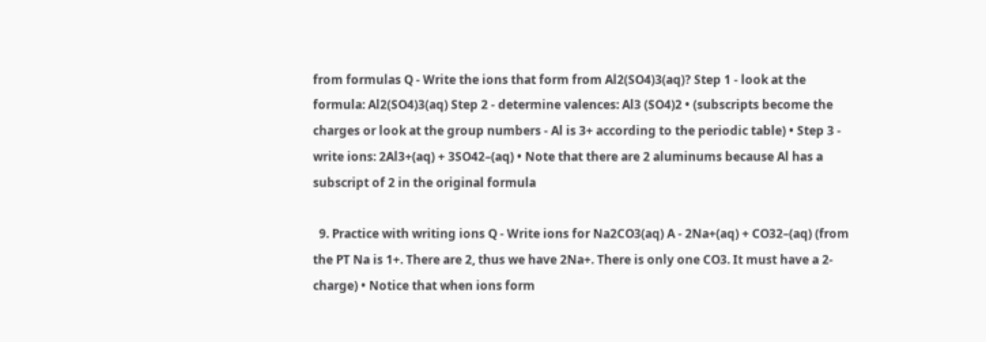from formulas Q - Write the ions that form from Al2(SO4)3(aq)? Step 1 - look at the formula: Al2(SO4)3(aq) Step 2 - determine valences: Al3 (SO4)2 • (subscripts become the charges or look at the group numbers - Al is 3+ according to the periodic table) • Step 3 - write ions: 2Al3+(aq) + 3SO42–(aq) • Note that there are 2 aluminums because Al has a subscript of 2 in the original formula

  9. Practice with writing ions Q - Write ions for Na2CO3(aq) A - 2Na+(aq) + CO32–(aq) (from the PT Na is 1+. There are 2, thus we have 2Na+. There is only one CO3. It must have a 2- charge) • Notice that when ions form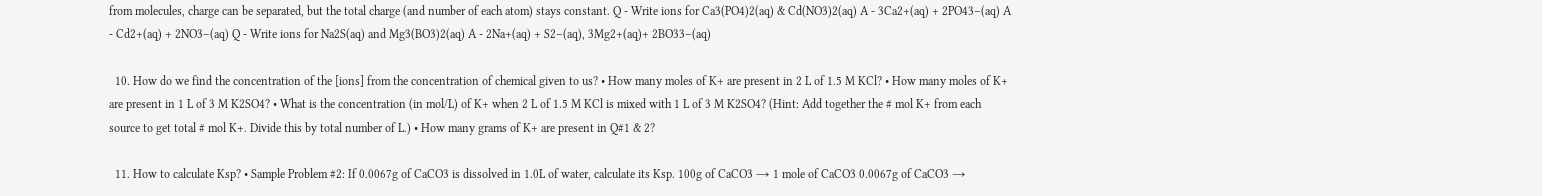from molecules, charge can be separated, but the total charge (and number of each atom) stays constant. Q - Write ions for Ca3(PO4)2(aq) & Cd(NO3)2(aq) A - 3Ca2+(aq) + 2PO43–(aq) A - Cd2+(aq) + 2NO3–(aq) Q - Write ions for Na2S(aq) and Mg3(BO3)2(aq) A - 2Na+(aq) + S2–(aq), 3Mg2+(aq)+ 2BO33–(aq)

  10. How do we find the concentration of the [ions] from the concentration of chemical given to us? • How many moles of K+ are present in 2 L of 1.5 M KCl? • How many moles of K+ are present in 1 L of 3 M K2SO4? • What is the concentration (in mol/L) of K+ when 2 L of 1.5 M KCl is mixed with 1 L of 3 M K2SO4? (Hint: Add together the # mol K+ from each source to get total # mol K+. Divide this by total number of L.) • How many grams of K+ are present in Q#1 & 2?

  11. How to calculate Ksp? • Sample Problem #2: If 0.0067g of CaCO3 is dissolved in 1.0L of water, calculate its Ksp. 100g of CaCO3 → 1 mole of CaCO3 0.0067g of CaCO3 →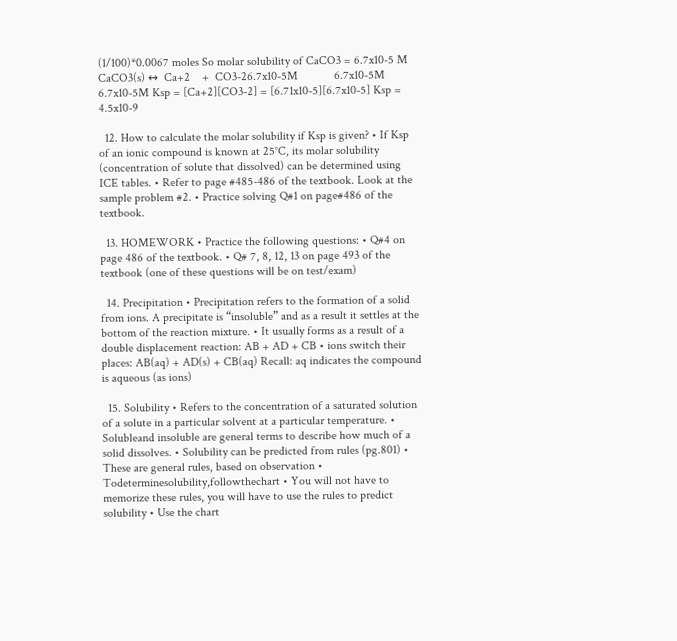(1/100)*0.0067 moles So molar solubility of CaCO3 = 6.7x10-5 M CaCO3(s) ↔  Ca+2    +  CO3-26.7x10-5M            6.7x10-5M     6.7x10-5M Ksp = [Ca+2][CO3-2] = [6.71x10-5][6.7x10-5] Ksp = 4.5x10-9

  12. How to calculate the molar solubility if Ksp is given? • If Ksp of an ionic compound is known at 25°C, its molar solubility (concentration of solute that dissolved) can be determined using ICE tables. • Refer to page #485-486 of the textbook. Look at the sample problem #2. • Practice solving Q#1 on page#486 of the textbook.

  13. HOMEWORK • Practice the following questions: • Q#4 on page 486 of the textbook. • Q# 7, 8, 12, 13 on page 493 of the textbook (one of these questions will be on test/exam)

  14. Precipitation • Precipitation refers to the formation of a solid from ions. A precipitate is “insoluble” and as a result it settles at the bottom of the reaction mixture. • It usually forms as a result of a double displacement reaction: AB + AD + CB • ions switch their places: AB(aq) + AD(s) + CB(aq) Recall: aq indicates the compound is aqueous (as ions)

  15. Solubility • Refers to the concentration of a saturated solution of a solute in a particular solvent at a particular temperature. • Solubleand insoluble are general terms to describe how much of a solid dissolves. • Solubility can be predicted from rules (pg.801) • These are general rules, based on observation • Todeterminesolubility,followthechart • You will not have to memorize these rules, you will have to use the rules to predict solubility • Use the chart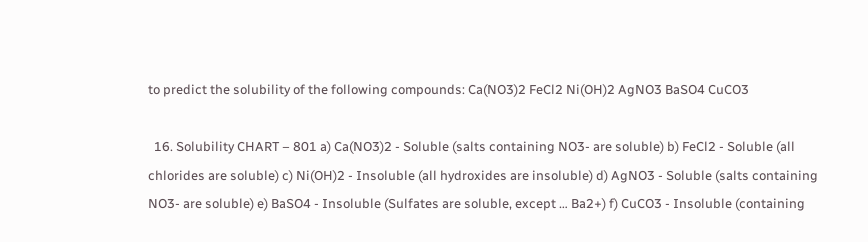to predict the solubility of the following compounds: Ca(NO3)2 FeCl2 Ni(OH)2 AgNO3 BaSO4 CuCO3

  16. Solubility CHART – 801 a) Ca(NO3)2 - Soluble (salts containing NO3- are soluble) b) FeCl2 - Soluble (all chlorides are soluble) c) Ni(OH)2 - Insoluble (all hydroxides are insoluble) d) AgNO3 - Soluble (salts containing NO3- are soluble) e) BaSO4 - Insoluble (Sulfates are soluble, except … Ba2+) f) CuCO3 - Insoluble (containing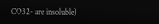CO32- are insoluble)